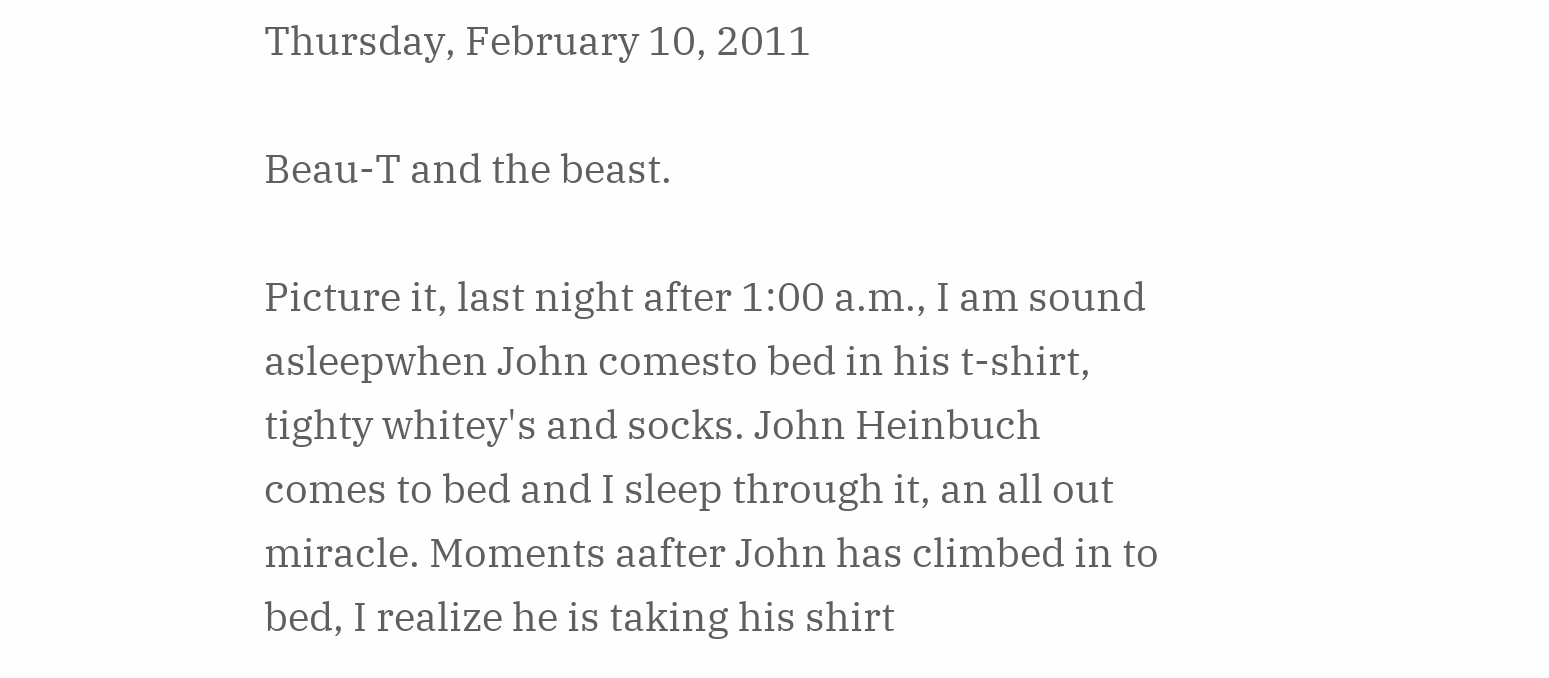Thursday, February 10, 2011

Beau-T and the beast.

Picture it, last night after 1:00 a.m., I am sound asleepwhen John comesto bed in his t-shirt, tighty whitey's and socks. John Heinbuch comes to bed and I sleep through it, an all out miracle. Moments aafter John has climbed in to bed, I realize he is taking his shirt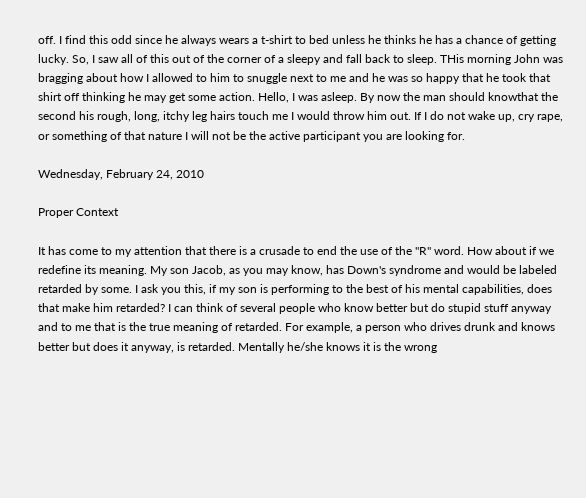off. I find this odd since he always wears a t-shirt to bed unless he thinks he has a chance of getting lucky. So, I saw all of this out of the corner of a sleepy and fall back to sleep. THis morning John was bragging about how I allowed to him to snuggle next to me and he was so happy that he took that shirt off thinking he may get some action. Hello, I was asleep. By now the man should knowthat the second his rough, long, itchy leg hairs touch me I would throw him out. If I do not wake up, cry rape, or something of that nature I will not be the active participant you are looking for.

Wednesday, February 24, 2010

Proper Context

It has come to my attention that there is a crusade to end the use of the "R" word. How about if we redefine its meaning. My son Jacob, as you may know, has Down's syndrome and would be labeled retarded by some. I ask you this, if my son is performing to the best of his mental capabilities, does that make him retarded? I can think of several people who know better but do stupid stuff anyway and to me that is the true meaning of retarded. For example, a person who drives drunk and knows better but does it anyway, is retarded. Mentally he/she knows it is the wrong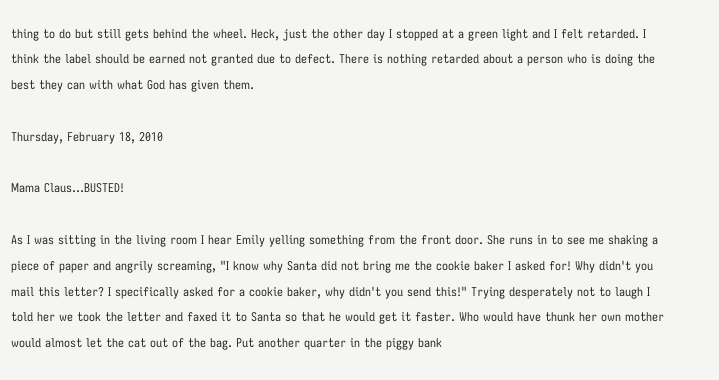thing to do but still gets behind the wheel. Heck, just the other day I stopped at a green light and I felt retarded. I think the label should be earned not granted due to defect. There is nothing retarded about a person who is doing the best they can with what God has given them.

Thursday, February 18, 2010

Mama Claus...BUSTED!

As I was sitting in the living room I hear Emily yelling something from the front door. She runs in to see me shaking a piece of paper and angrily screaming, "I know why Santa did not bring me the cookie baker I asked for! Why didn't you mail this letter? I specifically asked for a cookie baker, why didn't you send this!" Trying desperately not to laugh I told her we took the letter and faxed it to Santa so that he would get it faster. Who would have thunk her own mother would almost let the cat out of the bag. Put another quarter in the piggy bank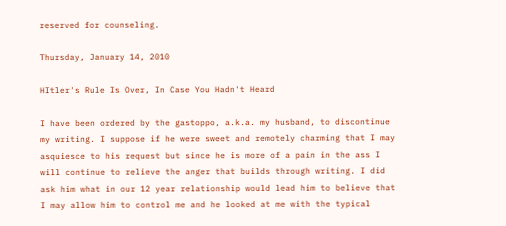reserved for counseling.

Thursday, January 14, 2010

HItler's Rule Is Over, In Case You Hadn't Heard

I have been ordered by the gastoppo, a.k.a. my husband, to discontinue my writing. I suppose if he were sweet and remotely charming that I may asquiesce to his request but since he is more of a pain in the ass I will continue to relieve the anger that builds through writing. I did ask him what in our 12 year relationship would lead him to believe that I may allow him to control me and he looked at me with the typical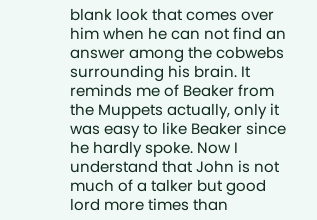blank look that comes over him when he can not find an answer among the cobwebs surrounding his brain. It reminds me of Beaker from the Muppets actually, only it was easy to like Beaker since he hardly spoke. Now I understand that John is not much of a talker but good lord more times than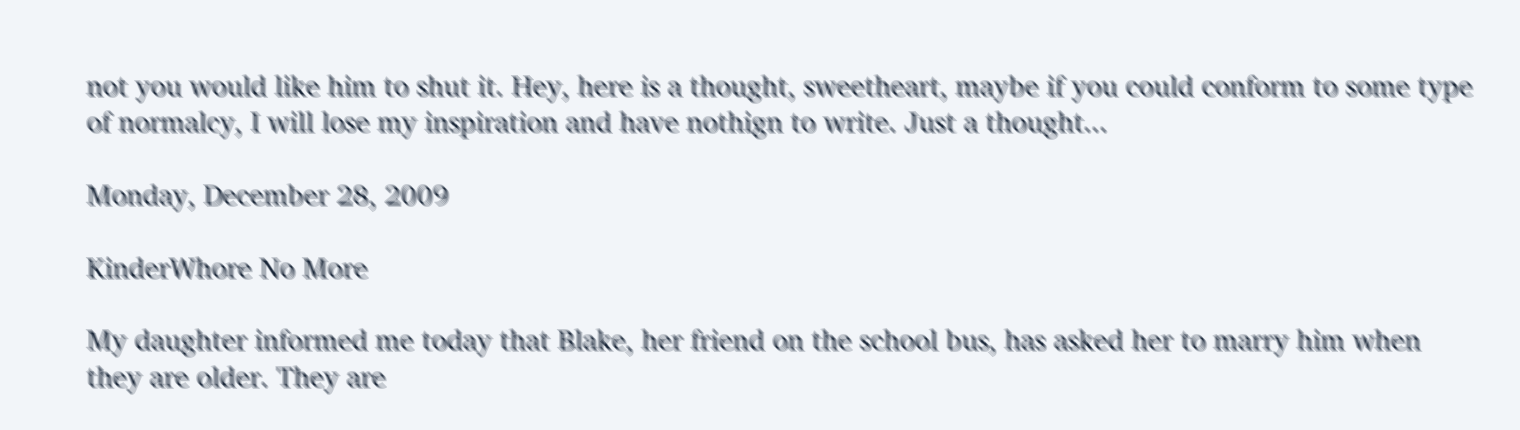not you would like him to shut it. Hey, here is a thought, sweetheart, maybe if you could conform to some type of normalcy, I will lose my inspiration and have nothign to write. Just a thought...

Monday, December 28, 2009

KinderWhore No More

My daughter informed me today that Blake, her friend on the school bus, has asked her to marry him when they are older. They are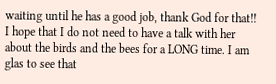waiting until he has a good job, thank God for that!! I hope that I do not need to have a talk with her about the birds and the bees for a LONG time. I am glas to see that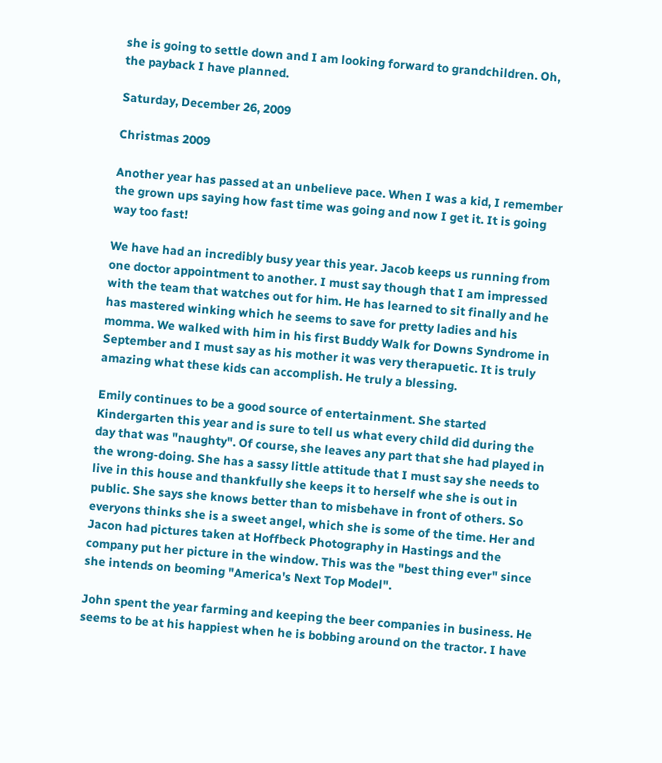she is going to settle down and I am looking forward to grandchildren. Oh, the payback I have planned.

Saturday, December 26, 2009

Christmas 2009

Another year has passed at an unbelieve pace. When I was a kid, I remember the grown ups saying how fast time was going and now I get it. It is going way too fast!

We have had an incredibly busy year this year. Jacob keeps us running from one doctor appointment to another. I must say though that I am impressed with the team that watches out for him. He has learned to sit finally and he has mastered winking which he seems to save for pretty ladies and his momma. We walked with him in his first Buddy Walk for Downs Syndrome in September and I must say as his mother it was very therapuetic. It is truly amazing what these kids can accomplish. He truly a blessing.

Emily continues to be a good source of entertainment. She started Kindergarten this year and is sure to tell us what every child did during the day that was "naughty". Of course, she leaves any part that she had played in the wrong-doing. She has a sassy little attitude that I must say she needs to live in this house and thankfully she keeps it to herself whe she is out in public. She says she knows better than to misbehave in front of others. So everyons thinks she is a sweet angel, which she is some of the time. Her and Jacon had pictures taken at Hoffbeck Photography in Hastings and the company put her picture in the window. This was the "best thing ever" since she intends on beoming "America's Next Top Model".

John spent the year farming and keeping the beer companies in business. He seems to be at his happiest when he is bobbing around on the tractor. I have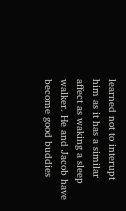learned not to interupt him as it has a similar affect as waking a sleep walker. He and Jacob have become good buddies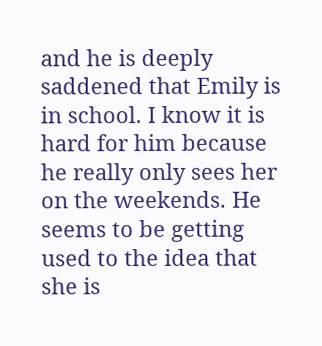and he is deeply saddened that Emily is in school. I know it is hard for him because he really only sees her on the weekends. He seems to be getting used to the idea that she is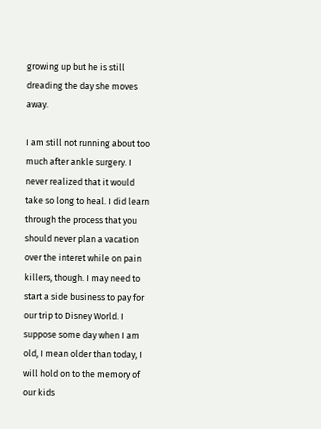growing up but he is still dreading the day she moves away.

I am still not running about too much after ankle surgery. I never realized that it would take so long to heal. I did learn through the process that you should never plan a vacation over the interet while on pain killers, though. I may need to start a side business to pay for our trip to Disney World. I suppose some day when I am old, I mean older than today, I will hold on to the memory of our kids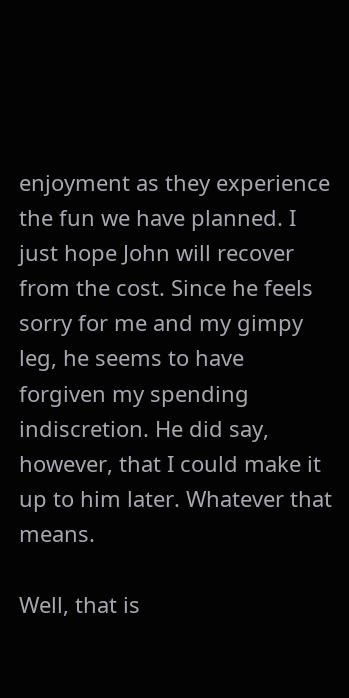enjoyment as they experience the fun we have planned. I just hope John will recover from the cost. Since he feels sorry for me and my gimpy leg, he seems to have forgiven my spending indiscretion. He did say, however, that I could make it up to him later. Whatever that means.

Well, that is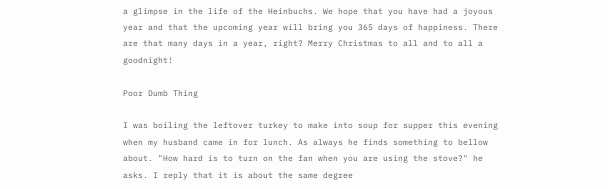a glimpse in the life of the Heinbuchs. We hope that you have had a joyous year and that the upcoming year will bring you 365 days of happiness. There are that many days in a year, right? Merry Christmas to all and to all a goodnight!

Poor Dumb Thing

I was boiling the leftover turkey to make into soup for supper this evening when my husband came in for lunch. As always he finds something to bellow about. "How hard is to turn on the fan when you are using the stove?" he asks. I reply that it is about the same degree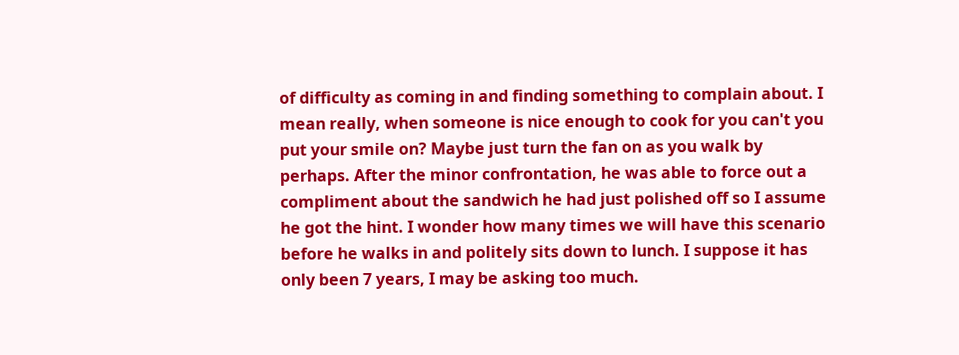of difficulty as coming in and finding something to complain about. I mean really, when someone is nice enough to cook for you can't you put your smile on? Maybe just turn the fan on as you walk by perhaps. After the minor confrontation, he was able to force out a compliment about the sandwich he had just polished off so I assume he got the hint. I wonder how many times we will have this scenario before he walks in and politely sits down to lunch. I suppose it has only been 7 years, I may be asking too much.